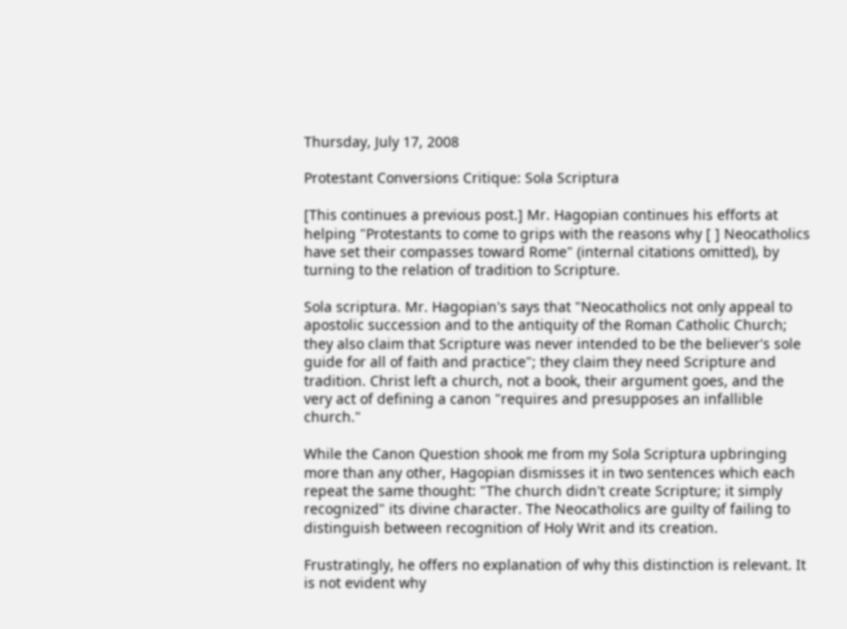Thursday, July 17, 2008

Protestant Conversions Critique: Sola Scriptura

[This continues a previous post.] Mr. Hagopian continues his efforts at helping "Protestants to come to grips with the reasons why [ ] Neocatholics have set their compasses toward Rome" (internal citations omitted), by turning to the relation of tradition to Scripture.

Sola scriptura. Mr. Hagopian's says that "Neocatholics not only appeal to apostolic succession and to the antiquity of the Roman Catholic Church; they also claim that Scripture was never intended to be the believer's sole guide for all of faith and practice"; they claim they need Scripture and tradition. Christ left a church, not a book, their argument goes, and the very act of defining a canon "requires and presupposes an infallible church."

While the Canon Question shook me from my Sola Scriptura upbringing more than any other, Hagopian dismisses it in two sentences which each repeat the same thought: "The church didn't create Scripture; it simply recognized" its divine character. The Neocatholics are guilty of failing to distinguish between recognition of Holy Writ and its creation.

Frustratingly, he offers no explanation of why this distinction is relevant. It is not evident why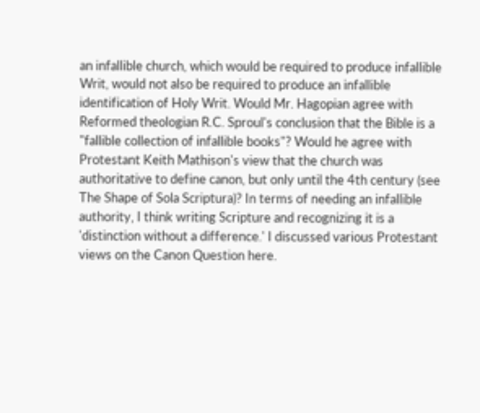an infallible church, which would be required to produce infallible Writ, would not also be required to produce an infallible identification of Holy Writ. Would Mr. Hagopian agree with Reformed theologian R.C. Sproul's conclusion that the Bible is a "fallible collection of infallible books"? Would he agree with Protestant Keith Mathison's view that the church was authoritative to define canon, but only until the 4th century (see The Shape of Sola Scriptura)? In terms of needing an infallible authority, I think writing Scripture and recognizing it is a 'distinction without a difference.' I discussed various Protestant views on the Canon Question here.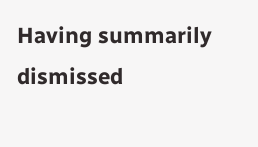Having summarily dismissed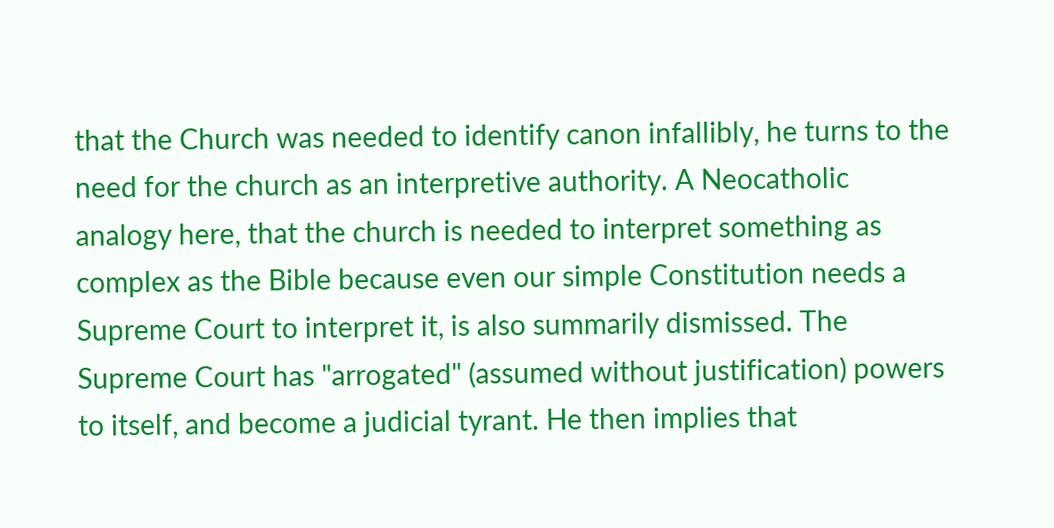that the Church was needed to identify canon infallibly, he turns to the need for the church as an interpretive authority. A Neocatholic analogy here, that the church is needed to interpret something as complex as the Bible because even our simple Constitution needs a Supreme Court to interpret it, is also summarily dismissed. The Supreme Court has "arrogated" (assumed without justification) powers to itself, and become a judicial tyrant. He then implies that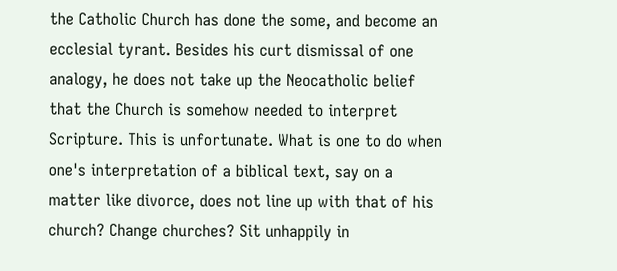the Catholic Church has done the some, and become an ecclesial tyrant. Besides his curt dismissal of one analogy, he does not take up the Neocatholic belief that the Church is somehow needed to interpret Scripture. This is unfortunate. What is one to do when one's interpretation of a biblical text, say on a matter like divorce, does not line up with that of his church? Change churches? Sit unhappily in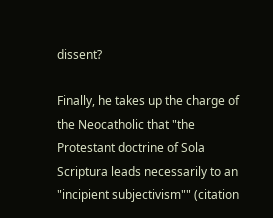dissent?

Finally, he takes up the charge of the Neocatholic that "the Protestant doctrine of Sola Scriptura leads necessarily to an "incipient subjectivism"" (citation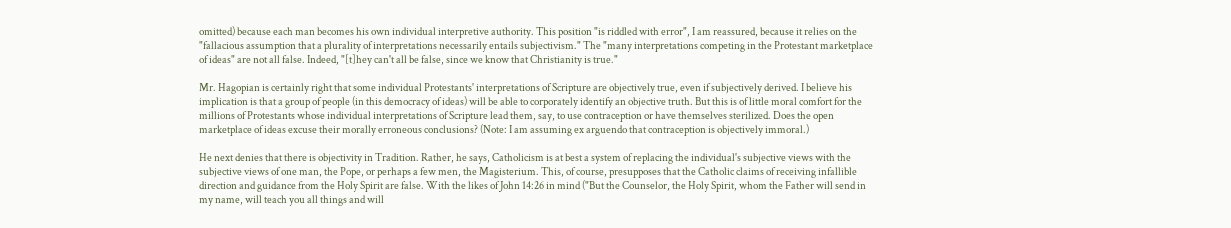omitted) because each man becomes his own individual interpretive authority. This position "is riddled with error", I am reassured, because it relies on the "fallacious assumption that a plurality of interpretations necessarily entails subjectivism." The "many interpretations competing in the Protestant marketplace of ideas" are not all false. Indeed, "[t]hey can't all be false, since we know that Christianity is true."

Mr. Hagopian is certainly right that some individual Protestants' interpretations of Scripture are objectively true, even if subjectively derived. I believe his implication is that a group of people (in this democracy of ideas) will be able to corporately identify an objective truth. But this is of little moral comfort for the millions of Protestants whose individual interpretations of Scripture lead them, say, to use contraception or have themselves sterilized. Does the open marketplace of ideas excuse their morally erroneous conclusions? (Note: I am assuming ex arguendo that contraception is objectively immoral.)

He next denies that there is objectivity in Tradition. Rather, he says, Catholicism is at best a system of replacing the individual's subjective views with the subjective views of one man, the Pope, or perhaps a few men, the Magisterium. This, of course, presupposes that the Catholic claims of receiving infallible direction and guidance from the Holy Spirit are false. With the likes of John 14:26 in mind ("But the Counselor, the Holy Spirit, whom the Father will send in my name, will teach you all things and will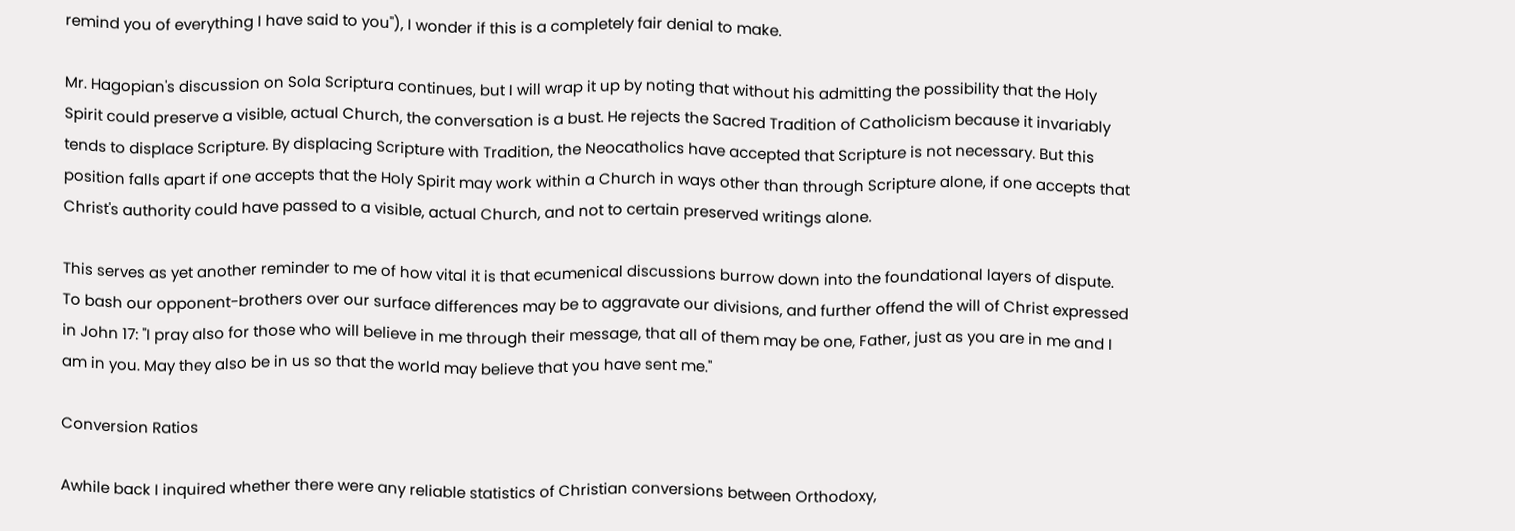remind you of everything I have said to you"), I wonder if this is a completely fair denial to make.

Mr. Hagopian's discussion on Sola Scriptura continues, but I will wrap it up by noting that without his admitting the possibility that the Holy Spirit could preserve a visible, actual Church, the conversation is a bust. He rejects the Sacred Tradition of Catholicism because it invariably tends to displace Scripture. By displacing Scripture with Tradition, the Neocatholics have accepted that Scripture is not necessary. But this position falls apart if one accepts that the Holy Spirit may work within a Church in ways other than through Scripture alone, if one accepts that Christ's authority could have passed to a visible, actual Church, and not to certain preserved writings alone.

This serves as yet another reminder to me of how vital it is that ecumenical discussions burrow down into the foundational layers of dispute. To bash our opponent-brothers over our surface differences may be to aggravate our divisions, and further offend the will of Christ expressed in John 17: "I pray also for those who will believe in me through their message, that all of them may be one, Father, just as you are in me and I am in you. May they also be in us so that the world may believe that you have sent me."

Conversion Ratios

Awhile back I inquired whether there were any reliable statistics of Christian conversions between Orthodoxy,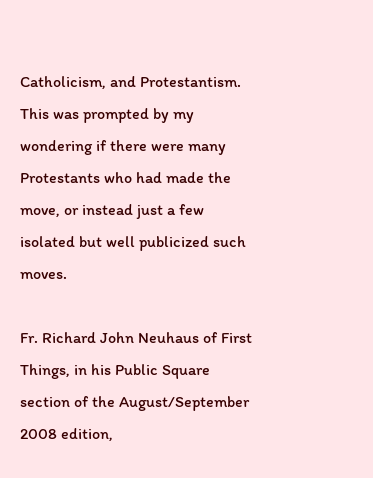Catholicism, and Protestantism. This was prompted by my wondering if there were many Protestants who had made the move, or instead just a few isolated but well publicized such moves.

Fr. Richard John Neuhaus of First Things, in his Public Square section of the August/September 2008 edition,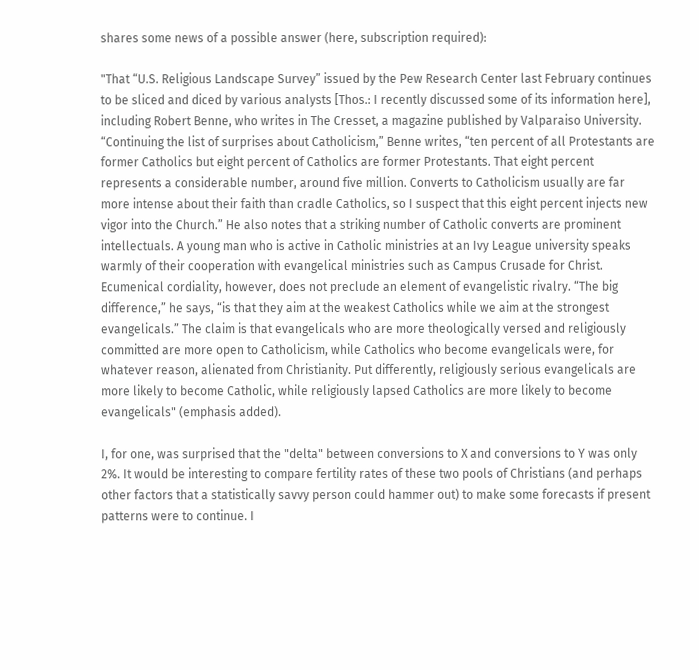shares some news of a possible answer (here, subscription required):

"That “U.S. Religious Landscape Survey” issued by the Pew Research Center last February continues to be sliced and diced by various analysts [Thos.: I recently discussed some of its information here], including Robert Benne, who writes in The Cresset, a magazine published by Valparaiso University. “Continuing the list of surprises about Catholicism,” Benne writes, “ten percent of all Protestants are former Catholics but eight percent of Catholics are former Protestants. That eight percent represents a considerable number, around five million. Converts to Catholicism usually are far more intense about their faith than cradle Catholics, so I suspect that this eight percent injects new vigor into the Church.” He also notes that a striking number of Catholic converts are prominent intellectuals. A young man who is active in Catholic ministries at an Ivy League university speaks warmly of their cooperation with evangelical ministries such as Campus Crusade for Christ. Ecumenical cordiality, however, does not preclude an element of evangelistic rivalry. “The big difference,” he says, “is that they aim at the weakest Catholics while we aim at the strongest evangelicals.” The claim is that evangelicals who are more theologically versed and religiously committed are more open to Catholicism, while Catholics who become evangelicals were, for whatever reason, alienated from Christianity. Put differently, religiously serious evangelicals are more likely to become Catholic, while religiously lapsed Catholics are more likely to become evangelicals" (emphasis added).

I, for one, was surprised that the "delta" between conversions to X and conversions to Y was only 2%. It would be interesting to compare fertility rates of these two pools of Christians (and perhaps other factors that a statistically savvy person could hammer out) to make some forecasts if present patterns were to continue. I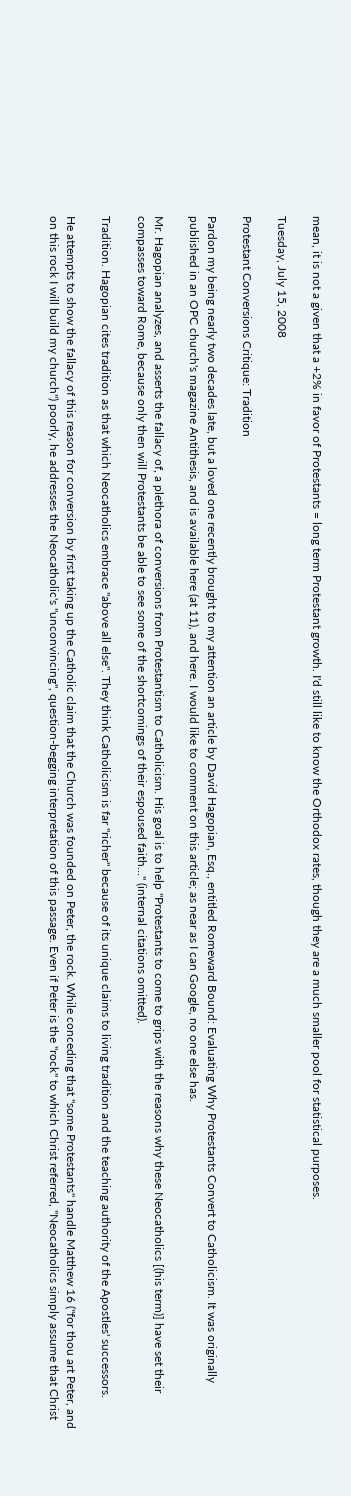mean, it is not a given that a +2% in favor of Protestants = long term Protestant growth. I'd still like to know the Orthodox rates, though they are a much smaller pool for statistical purposes.

Tuesday, July 15, 2008

Protestant Conversions Critique: Tradition

Pardon my being nearly two decades late, but a loved one recently brought to my attention an article by David Hagopian, Esq., entitled Romeward Bound: Evaluating Why Protestants Convert to Catholicism. It was originally published in an OPC church's magazine Antithesis, and is available here (at 11), and here. I would like to comment on this article; as near as I can Google, no one else has.

Mr. Hagopian analyzes, and asserts the fallacy of, a plethora of conversions from Protestantism to Catholicism. His goal is to help "Protestants to come to grips with the reasons why these Neocatholics [(his term)] have set their compasses toward Rome, because only then will Protestants be able to see some of the shortcomings of their espoused faith..." (internal citations omitted).

Tradition. Hagopian cites tradition as that which Neocatholics embrace "above all else". They think Catholicism is far "richer" because of its unique claims to living tradition and the teaching authority of the Apostles' successors.

He attempts to show the fallacy of this reason for conversion by first taking up the Catholic claim that the Church was founded on Peter, the rock. While conceding that "some Protestants" handle Matthew 16 ("for thou art Peter, and on this rock I will build my church") poorly, he addresses the Neocatholic's "unconvincing", question-begging interpretation of this passage. Even if Peter is the "rock" to which Christ referred, "Neocatholics simply assume that Christ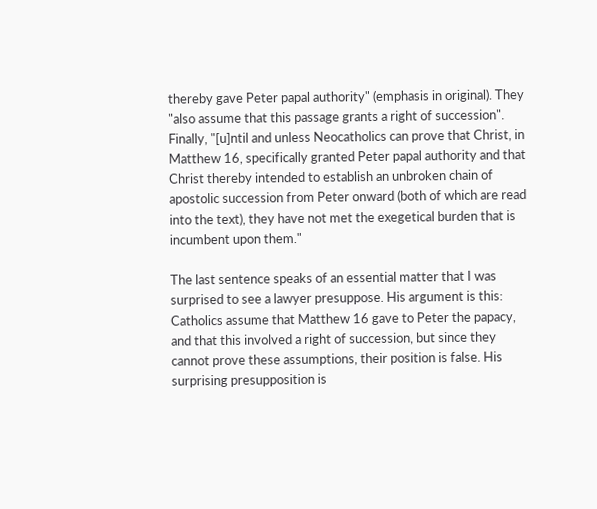thereby gave Peter papal authority" (emphasis in original). They "also assume that this passage grants a right of succession". Finally, "[u]ntil and unless Neocatholics can prove that Christ, in Matthew 16, specifically granted Peter papal authority and that Christ thereby intended to establish an unbroken chain of apostolic succession from Peter onward (both of which are read into the text), they have not met the exegetical burden that is incumbent upon them."

The last sentence speaks of an essential matter that I was surprised to see a lawyer presuppose. His argument is this: Catholics assume that Matthew 16 gave to Peter the papacy, and that this involved a right of succession, but since they cannot prove these assumptions, their position is false. His surprising presupposition is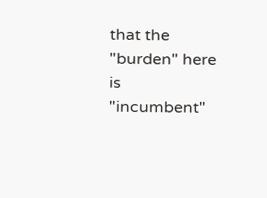that the "burden" here is "incumbent"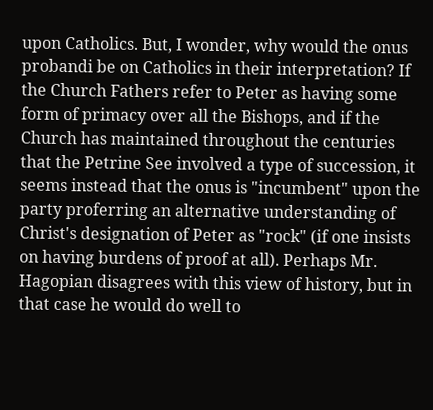upon Catholics. But, I wonder, why would the onus probandi be on Catholics in their interpretation? If the Church Fathers refer to Peter as having some form of primacy over all the Bishops, and if the Church has maintained throughout the centuries that the Petrine See involved a type of succession, it seems instead that the onus is "incumbent" upon the party proferring an alternative understanding of Christ's designation of Peter as "rock" (if one insists on having burdens of proof at all). Perhaps Mr. Hagopian disagrees with this view of history, but in that case he would do well to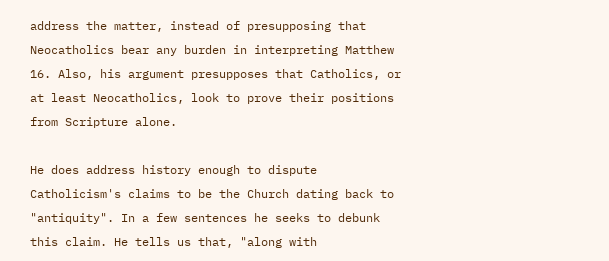address the matter, instead of presupposing that Neocatholics bear any burden in interpreting Matthew 16. Also, his argument presupposes that Catholics, or at least Neocatholics, look to prove their positions from Scripture alone.

He does address history enough to dispute Catholicism's claims to be the Church dating back to "antiquity". In a few sentences he seeks to debunk this claim. He tells us that, "along with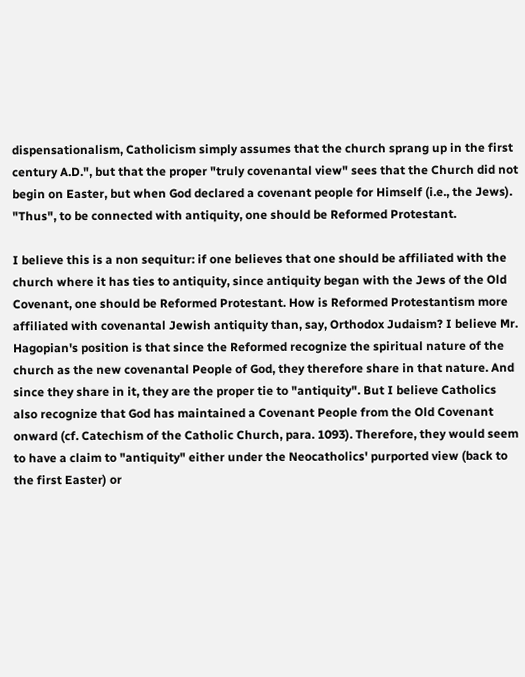dispensationalism, Catholicism simply assumes that the church sprang up in the first century A.D.", but that the proper "truly covenantal view" sees that the Church did not begin on Easter, but when God declared a covenant people for Himself (i.e., the Jews). "Thus", to be connected with antiquity, one should be Reformed Protestant.

I believe this is a non sequitur: if one believes that one should be affiliated with the church where it has ties to antiquity, since antiquity began with the Jews of the Old Covenant, one should be Reformed Protestant. How is Reformed Protestantism more affiliated with covenantal Jewish antiquity than, say, Orthodox Judaism? I believe Mr. Hagopian's position is that since the Reformed recognize the spiritual nature of the church as the new covenantal People of God, they therefore share in that nature. And since they share in it, they are the proper tie to "antiquity". But I believe Catholics also recognize that God has maintained a Covenant People from the Old Covenant onward (cf. Catechism of the Catholic Church, para. 1093). Therefore, they would seem to have a claim to "antiquity" either under the Neocatholics' purported view (back to the first Easter) or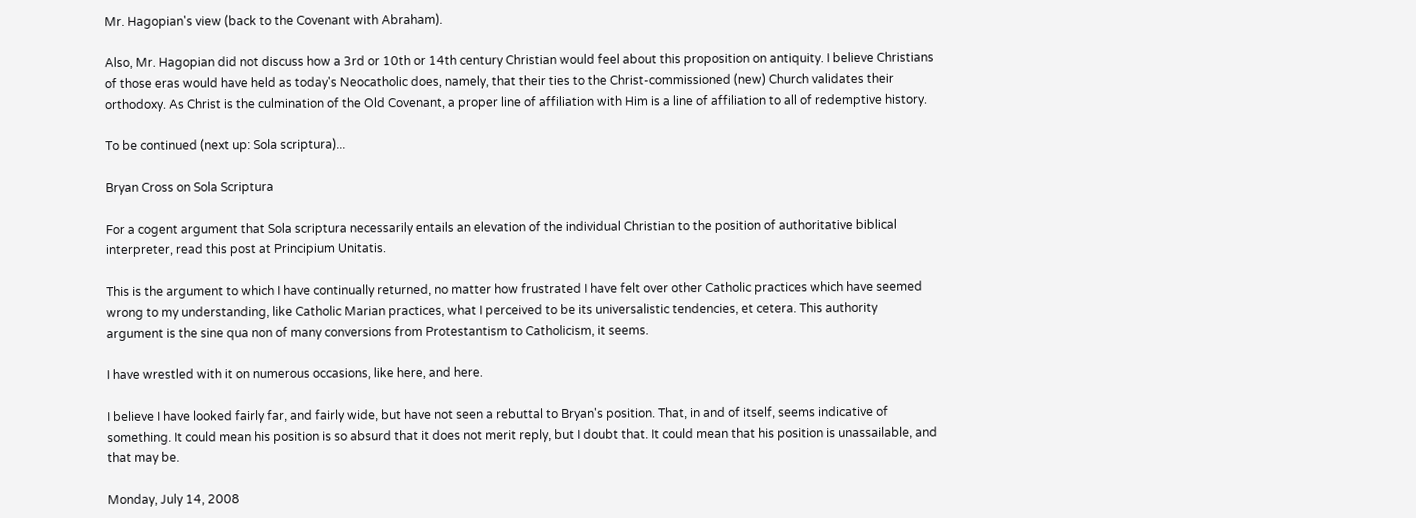Mr. Hagopian's view (back to the Covenant with Abraham).

Also, Mr. Hagopian did not discuss how a 3rd or 10th or 14th century Christian would feel about this proposition on antiquity. I believe Christians of those eras would have held as today's Neocatholic does, namely, that their ties to the Christ-commissioned (new) Church validates their orthodoxy. As Christ is the culmination of the Old Covenant, a proper line of affiliation with Him is a line of affiliation to all of redemptive history.

To be continued (next up: Sola scriptura)...

Bryan Cross on Sola Scriptura

For a cogent argument that Sola scriptura necessarily entails an elevation of the individual Christian to the position of authoritative biblical interpreter, read this post at Principium Unitatis.

This is the argument to which I have continually returned, no matter how frustrated I have felt over other Catholic practices which have seemed wrong to my understanding, like Catholic Marian practices, what I perceived to be its universalistic tendencies, et cetera. This authority argument is the sine qua non of many conversions from Protestantism to Catholicism, it seems.

I have wrestled with it on numerous occasions, like here, and here.

I believe I have looked fairly far, and fairly wide, but have not seen a rebuttal to Bryan's position. That, in and of itself, seems indicative of something. It could mean his position is so absurd that it does not merit reply, but I doubt that. It could mean that his position is unassailable, and that may be.

Monday, July 14, 2008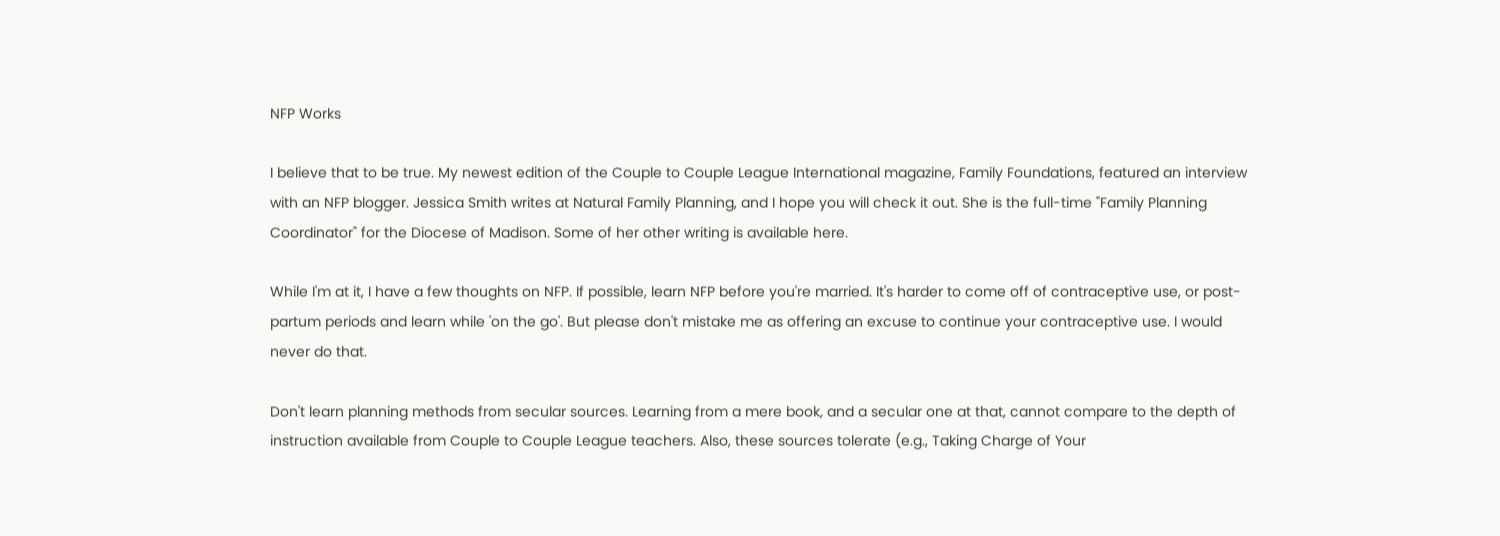NFP Works

I believe that to be true. My newest edition of the Couple to Couple League International magazine, Family Foundations, featured an interview with an NFP blogger. Jessica Smith writes at Natural Family Planning, and I hope you will check it out. She is the full-time "Family Planning Coordinator" for the Diocese of Madison. Some of her other writing is available here.

While I'm at it, I have a few thoughts on NFP. If possible, learn NFP before you're married. It's harder to come off of contraceptive use, or post-partum periods and learn while 'on the go'. But please don't mistake me as offering an excuse to continue your contraceptive use. I would never do that.

Don't learn planning methods from secular sources. Learning from a mere book, and a secular one at that, cannot compare to the depth of instruction available from Couple to Couple League teachers. Also, these sources tolerate (e.g., Taking Charge of Your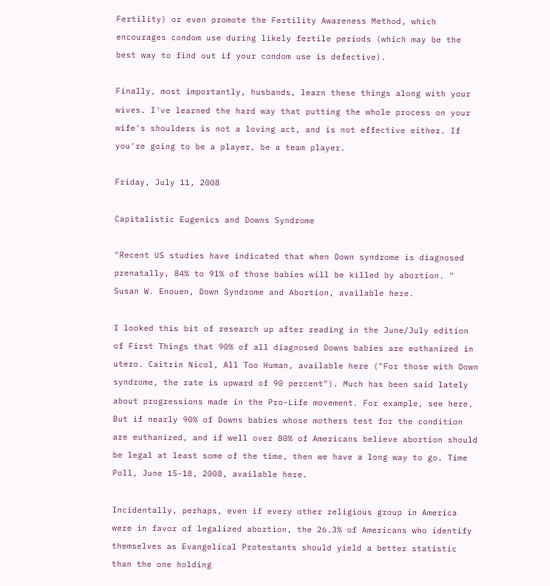Fertility) or even promote the Fertility Awareness Method, which encourages condom use during likely fertile periods (which may be the best way to find out if your condom use is defective).

Finally, most importantly, husbands, learn these things along with your wives. I've learned the hard way that putting the whole process on your wife's shoulders is not a loving act, and is not effective either. If you're going to be a player, be a team player.

Friday, July 11, 2008

Capitalistic Eugenics and Downs Syndrome

"Recent US studies have indicated that when Down syndrome is diagnosed prenatally, 84% to 91% of those babies will be killed by abortion. " Susan W. Enouen, Down Syndrome and Abortion, available here.

I looked this bit of research up after reading in the June/July edition of First Things that 90% of all diagnosed Downs babies are euthanized in utero. Caitrin Nicol, All Too Human, available here ("For those with Down syndrome, the rate is upward of 90 percent"). Much has been said lately about progressions made in the Pro-Life movement. For example, see here. But if nearly 90% of Downs babies whose mothers test for the condition are euthanized, and if well over 80% of Americans believe abortion should be legal at least some of the time, then we have a long way to go. Time Poll, June 15-18, 2008, available here.

Incidentally, perhaps, even if every other religious group in America were in favor of legalized abortion, the 26.3% of Americans who identify themselves as Evangelical Protestants should yield a better statistic than the one holding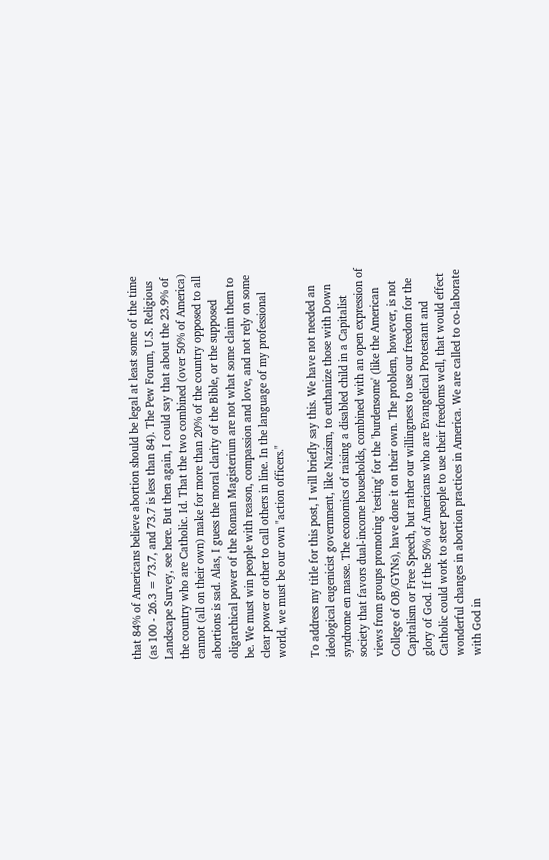that 84% of Americans believe abortion should be legal at least some of the time (as 100 - 26.3 = 73.7, and 73.7 is less than 84). The Pew Forum, U.S. Religious Landscape Survey, see here. But then again, I could say that about the 23.9% of the country who are Catholic. Id. That the two combined (over 50% of America) cannot (all on their own) make for more than 20% of the country opposed to all abortions is sad. Alas, I guess the moral clarity of the Bible, or the supposed oligarchical power of the Roman Magisterium are not what some claim them to be. We must win people with reason, compassion and love, and not rely on some clear power or other to call others in line. In the language of my professional world, we must be our own "action officers."

To address my title for this post, I will briefly say this. We have not needed an ideological eugenicist government, like Nazism, to euthanize those with Down syndrome en masse. The economics of raising a disabled child in a Capitalist society that favors dual-income households, combined with an open expression of views from groups promoting 'testing' for the 'burdensome' (like the American College of OB/GYNs), have done it on their own. The problem, however, is not Capitalism or Free Speech, but rather our willingness to use our freedom for the glory of God. If the 50% of Americans who are Evangelical Protestant and Catholic could work to steer people to use their freedoms well, that would effect wonderful changes in abortion practices in America. We are called to co-laborate with God in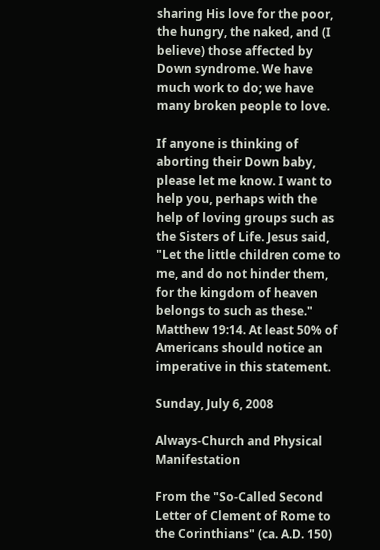sharing His love for the poor, the hungry, the naked, and (I believe) those affected by Down syndrome. We have much work to do; we have many broken people to love.

If anyone is thinking of aborting their Down baby, please let me know. I want to help you, perhaps with the help of loving groups such as the Sisters of Life. Jesus said, "Let the little children come to me, and do not hinder them, for the kingdom of heaven belongs to such as these." Matthew 19:14. At least 50% of Americans should notice an imperative in this statement.

Sunday, July 6, 2008

Always-Church and Physical Manifestation

From the "So-Called Second Letter of Clement of Rome to the Corinthians" (ca. A.D. 150)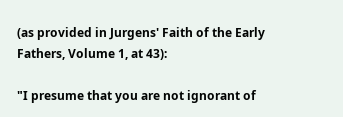(as provided in Jurgens' Faith of the Early Fathers, Volume 1, at 43):

"I presume that you are not ignorant of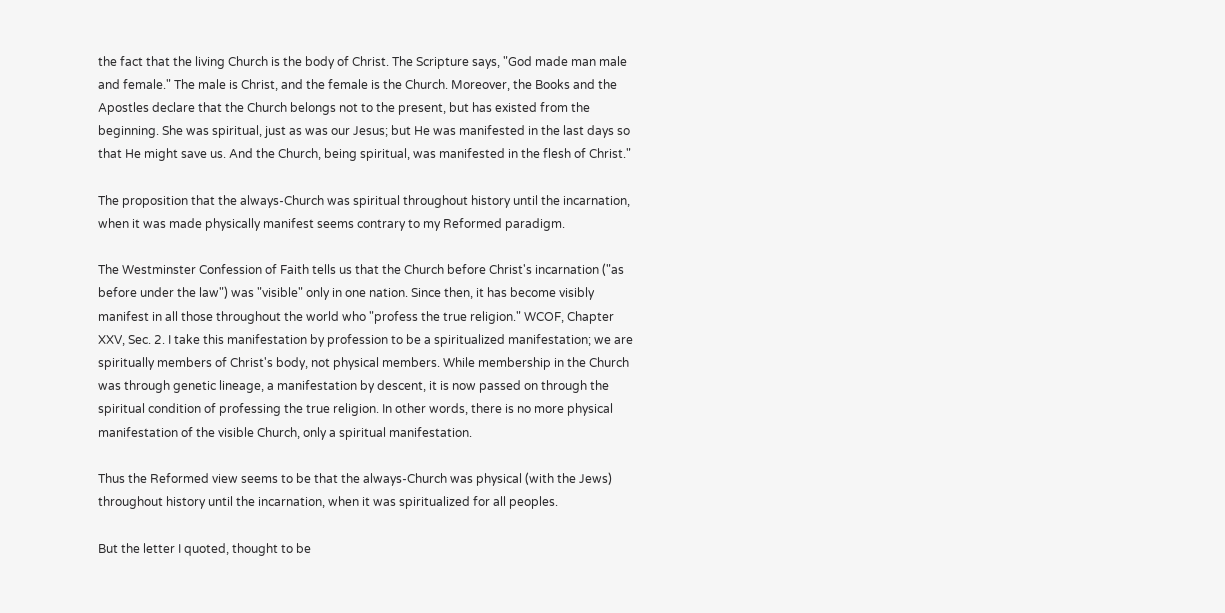the fact that the living Church is the body of Christ. The Scripture says, "God made man male and female." The male is Christ, and the female is the Church. Moreover, the Books and the Apostles declare that the Church belongs not to the present, but has existed from the beginning. She was spiritual, just as was our Jesus; but He was manifested in the last days so that He might save us. And the Church, being spiritual, was manifested in the flesh of Christ."

The proposition that the always-Church was spiritual throughout history until the incarnation, when it was made physically manifest seems contrary to my Reformed paradigm.

The Westminster Confession of Faith tells us that the Church before Christ's incarnation ("as before under the law") was "visible" only in one nation. Since then, it has become visibly manifest in all those throughout the world who "profess the true religion." WCOF, Chapter XXV, Sec. 2. I take this manifestation by profession to be a spiritualized manifestation; we are spiritually members of Christ's body, not physical members. While membership in the Church was through genetic lineage, a manifestation by descent, it is now passed on through the spiritual condition of professing the true religion. In other words, there is no more physical manifestation of the visible Church, only a spiritual manifestation.

Thus the Reformed view seems to be that the always-Church was physical (with the Jews) throughout history until the incarnation, when it was spiritualized for all peoples.

But the letter I quoted, thought to be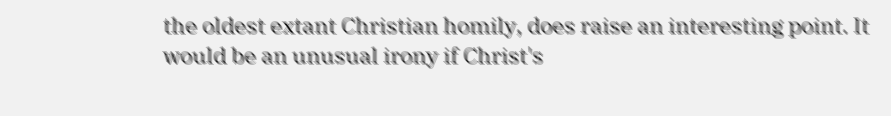the oldest extant Christian homily, does raise an interesting point. It would be an unusual irony if Christ's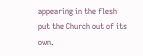appearing in the flesh put the Church out of its own.